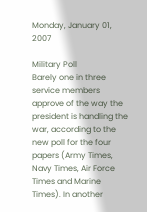Monday, January 01, 2007

Military Poll
Barely one in three service members approve of the way the president is handling the war, according to the new poll for the four papers (Army Times, Navy Times, Air Force Times and Marine Times). In another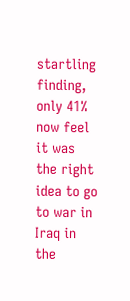startling finding, only 41% now feel it was the right idea to go to war in Iraq in the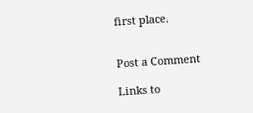first place.


Post a Comment

Links to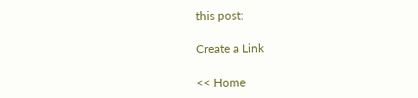this post:

Create a Link

<< Home